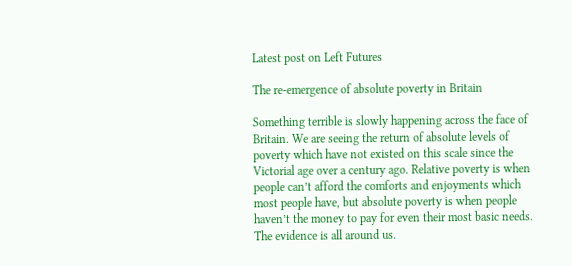Latest post on Left Futures

The re-emergence of absolute poverty in Britain

Something terrible is slowly happening across the face of Britain. We are seeing the return of absolute levels of poverty which have not existed on this scale since the Victorial age over a century ago. Relative poverty is when people can’t afford the comforts and enjoyments which most people have, but absolute poverty is when people haven’t the money to pay for even their most basic needs. The evidence is all around us.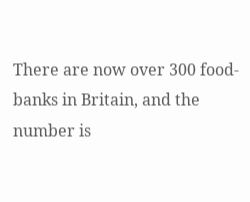There are now over 300 food-banks in Britain, and the number is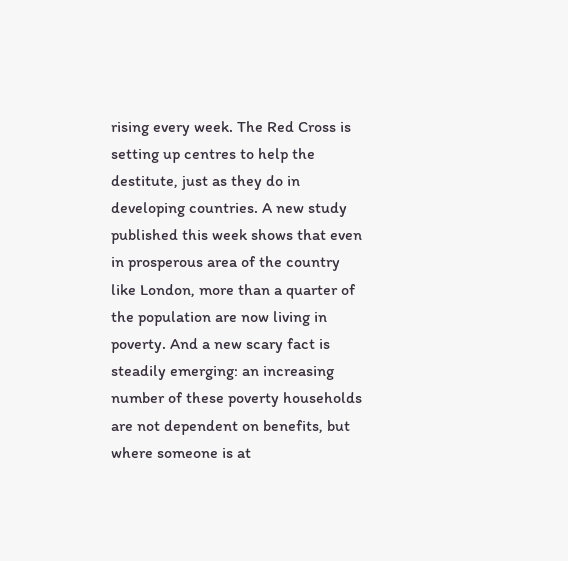rising every week. The Red Cross is setting up centres to help the destitute, just as they do in developing countries. A new study published this week shows that even in prosperous area of the country like London, more than a quarter of the population are now living in poverty. And a new scary fact is steadily emerging: an increasing number of these poverty households are not dependent on benefits, but where someone is at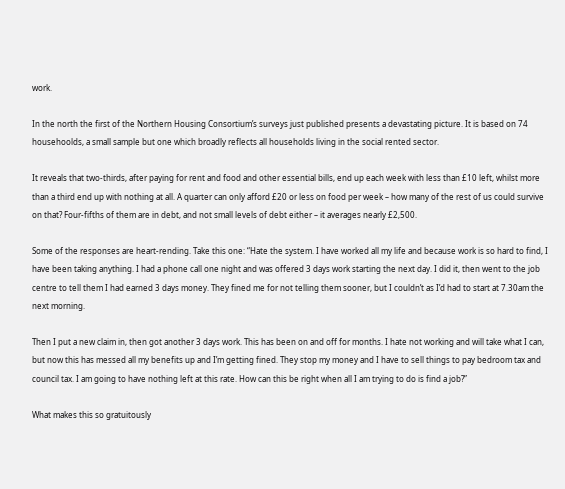work.

In the north the first of the Northern Housing Consortium’s surveys just published presents a devastating picture. It is based on 74 househoolds, a small sample but one which broadly reflects all households living in the social rented sector.

It reveals that two-thirds, after paying for rent and food and other essential bills, end up each week with less than £10 left, whilst more than a third end up with nothing at all. A quarter can only afford £20 or less on food per week – how many of the rest of us could survive on that? Four-fifths of them are in debt, and not small levels of debt either – it averages nearly £2,500.

Some of the responses are heart-rending. Take this one: “Hate the system. I have worked all my life and because work is so hard to find, I have been taking anything. I had a phone call one night and was offered 3 days work starting the next day. I did it, then went to the job centre to tell them I had earned 3 days money. They fined me for not telling them sooner, but I couldn’t as I’d had to start at 7.30am the next morning.

Then I put a new claim in, then got another 3 days work. This has been on and off for months. I hate not working and will take what I can, but now this has messed all my benefits up and I’m getting fined. They stop my money and I have to sell things to pay bedroom tax and council tax. I am going to have nothing left at this rate. How can this be right when all I am trying to do is find a job?”

What makes this so gratuitously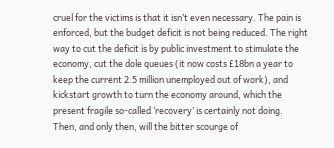cruel for the victims is that it isn’t even necessary. The pain is enforced, but the budget deficit is not being reduced. The right way to cut the deficit is by public investment to stimulate the economy, cut the dole queues (it now costs £18bn a year to keep the current 2.5 million unemployed out of work), and kickstart growth to turn the economy around, which the present fragile so-called ‘recovery’ is certainly not doing. Then, and only then, will the bitter scourge of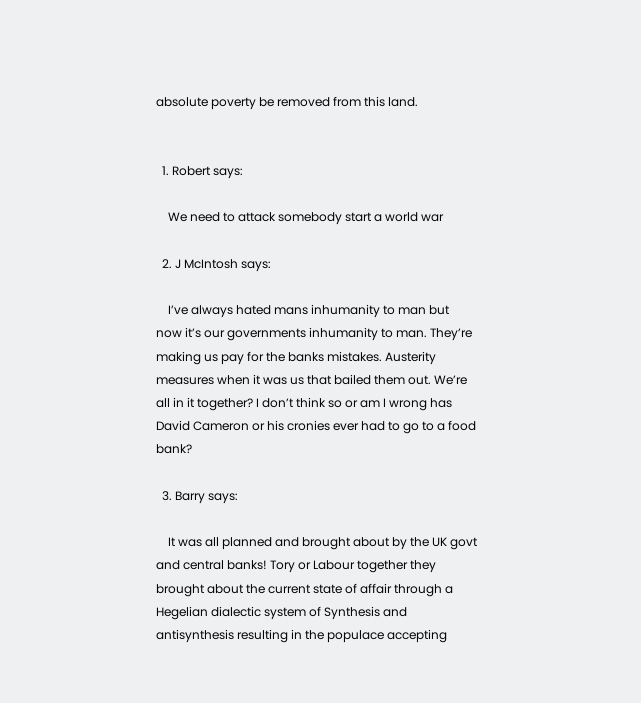absolute poverty be removed from this land.


  1. Robert says:

    We need to attack somebody start a world war

  2. J McIntosh says:

    I’ve always hated mans inhumanity to man but now it’s our governments inhumanity to man. They’re making us pay for the banks mistakes. Austerity measures when it was us that bailed them out. We’re all in it together? I don’t think so or am I wrong has David Cameron or his cronies ever had to go to a food bank?

  3. Barry says:

    It was all planned and brought about by the UK govt and central banks! Tory or Labour together they brought about the current state of affair through a Hegelian dialectic system of Synthesis and antisynthesis resulting in the populace accepting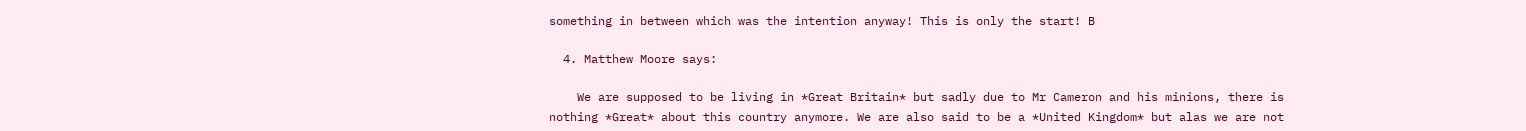something in between which was the intention anyway! This is only the start! B

  4. Matthew Moore says:

    We are supposed to be living in *Great Britain* but sadly due to Mr Cameron and his minions, there is nothing *Great* about this country anymore. We are also said to be a *United Kingdom* but alas we are not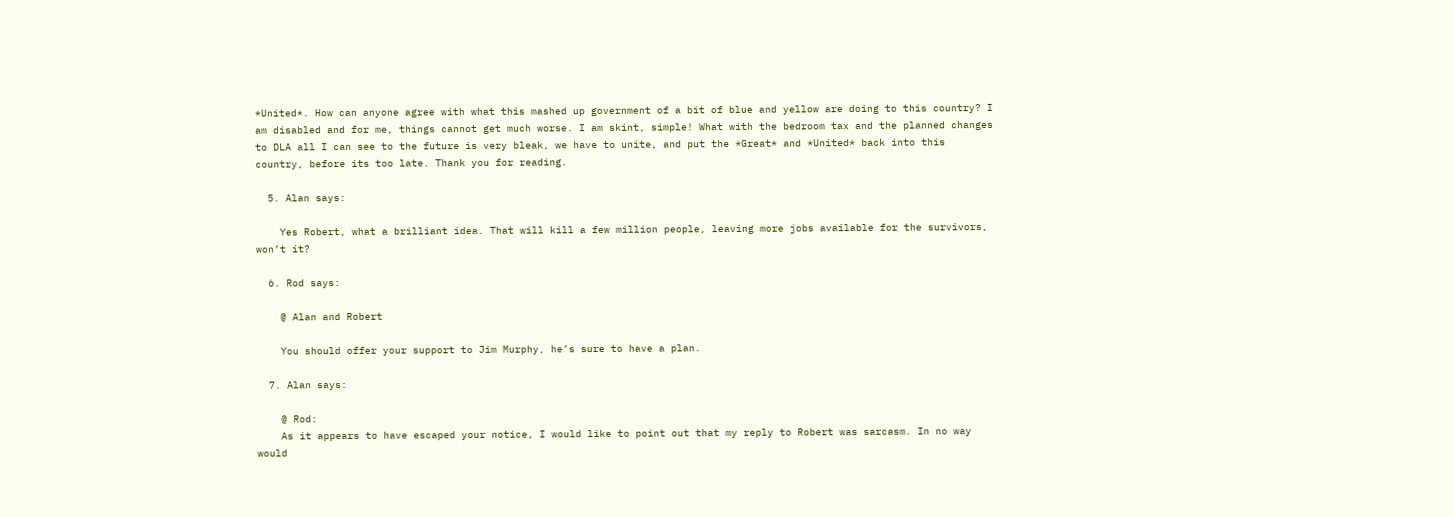*United*. How can anyone agree with what this mashed up government of a bit of blue and yellow are doing to this country? I am disabled and for me, things cannot get much worse. I am skint, simple! What with the bedroom tax and the planned changes to DLA all I can see to the future is very bleak, we have to unite, and put the *Great* and *United* back into this country, before its too late. Thank you for reading.

  5. Alan says:

    Yes Robert, what a brilliant idea. That will kill a few million people, leaving more jobs available for the survivors, won’t it?

  6. Rod says:

    @ Alan and Robert

    You should offer your support to Jim Murphy, he’s sure to have a plan.

  7. Alan says:

    @ Rod:
    As it appears to have escaped your notice, I would like to point out that my reply to Robert was sarcasm. In no way would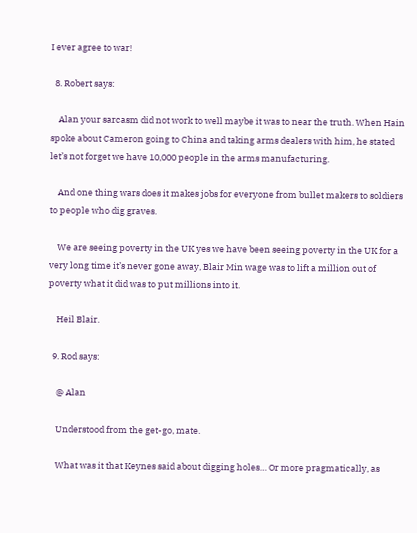I ever agree to war!

  8. Robert says:

    Alan your sarcasm did not work to well maybe it was to near the truth. When Hain spoke about Cameron going to China and taking arms dealers with him, he stated let’s not forget we have 10,000 people in the arms manufacturing.

    And one thing wars does it makes jobs for everyone from bullet makers to soldiers to people who dig graves.

    We are seeing poverty in the UK yes we have been seeing poverty in the UK for a very long time it’s never gone away, Blair Min wage was to lift a million out of poverty what it did was to put millions into it.

    Heil Blair.

  9. Rod says:

    @ Alan

    Understood from the get-go, mate.

    What was it that Keynes said about digging holes… Or more pragmatically, as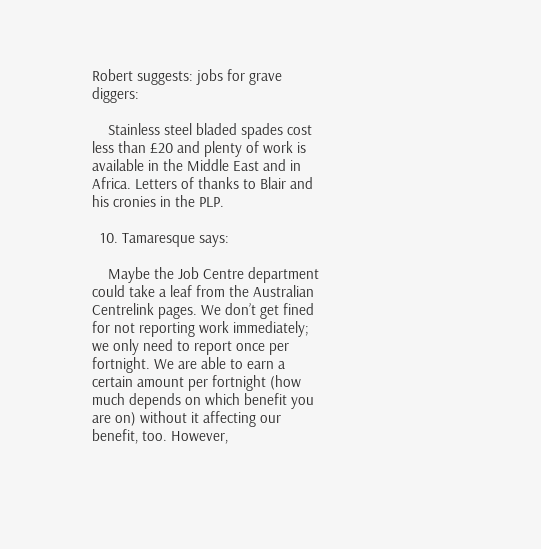Robert suggests: jobs for grave diggers:

    Stainless steel bladed spades cost less than £20 and plenty of work is available in the Middle East and in Africa. Letters of thanks to Blair and his cronies in the PLP.

  10. Tamaresque says:

    Maybe the Job Centre department could take a leaf from the Australian Centrelink pages. We don’t get fined for not reporting work immediately; we only need to report once per fortnight. We are able to earn a certain amount per fortnight (how much depends on which benefit you are on) without it affecting our benefit, too. However,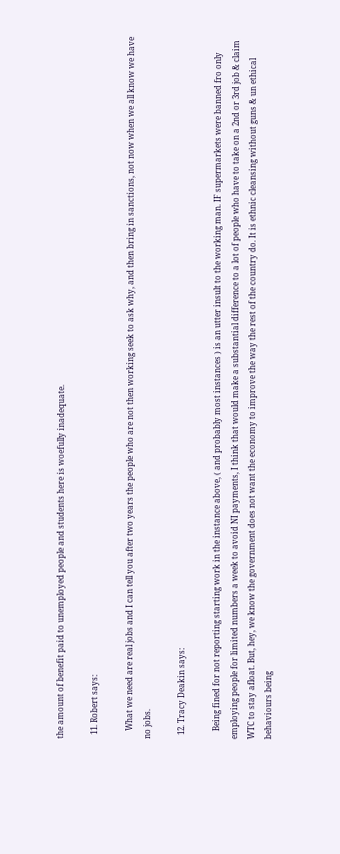the amount of benefit paid to unemployed people and students here is woefully inadequate.

  11. Robert says:

    What we need are real jobs and I can tell you after two years the people who are not then working seek to ask why, and then bring in sanctions, not now when we all know we have no jobs.

  12. Tracy Deakin says:

    Being fined for not reporting starting work in the instance above, ( and probably most instances ) is an utter insult to the working man. IF supermarkets were banned fro only employing people for limited numbers a week to avoid NI payments, I think that would make a substantial difference to a lot of people who have to take on a 2nd or 3rd job & claim WTC to stay afloat. But, hey, we know the government does not want the economy to improve the way the rest of the country do. It is ethnic cleansing without guns & un ethical behaviours being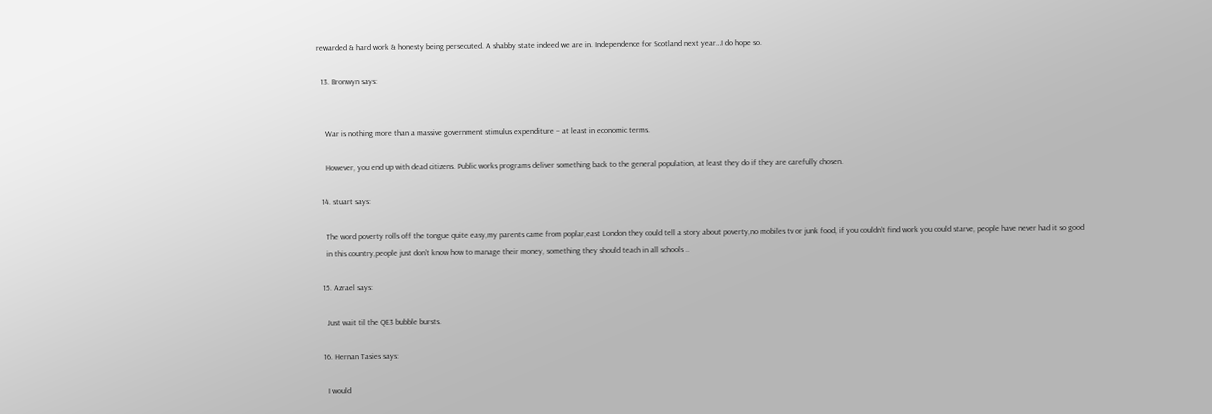rewarded & hard work & honesty being persecuted. A shabby state indeed we are in. Independence for Scotland next year…I do hope so.

  13. Bronwyn says:


    War is nothing more than a massive government stimulus expenditure – at least in economic terms.

    However, you end up with dead citizens. Public works programs deliver something back to the general population, at least they do if they are carefully chosen.

  14. stuart says:

    The word poverty rolls off the tongue quite easy,my parents came from poplar,east London they could tell a story about poverty,no mobiles tv or junk food, if you couldn’t find work you could starve, people have never had it so good
    in this country,people just don’t know how to manage their money, something they should teach in all schools ..

  15. Azrael says:

    Just wait til the QE3 bubble bursts.

  16. Hernan Tasies says:

    I would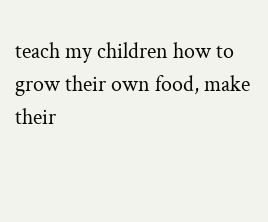teach my children how to grow their own food, make their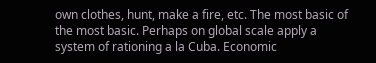own clothes, hunt, make a fire, etc. The most basic of the most basic. Perhaps on global scale apply a system of rationing a la Cuba. Economic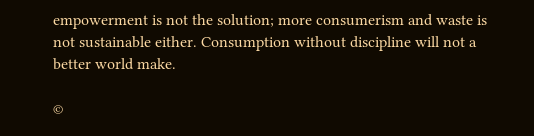empowerment is not the solution; more consumerism and waste is not sustainable either. Consumption without discipline will not a better world make.

©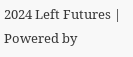2024 Left Futures | Powered by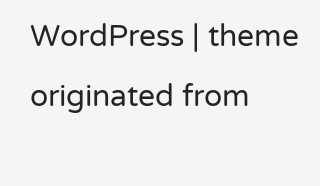WordPress | theme originated from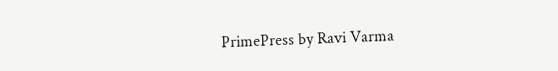PrimePress by Ravi Varma